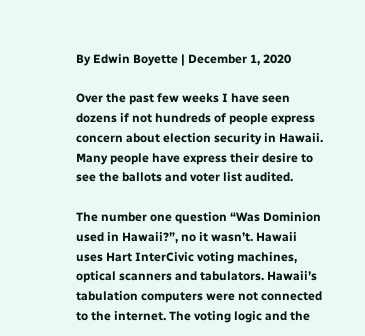By Edwin Boyette | December 1, 2020

Over the past few weeks I have seen dozens if not hundreds of people express concern about election security in Hawaii. Many people have express their desire to see the ballots and voter list audited.

The number one question “Was Dominion used in Hawaii?”, no it wasn’t. Hawaii uses Hart InterCivic voting machines, optical scanners and tabulators. Hawaii’s tabulation computers were not connected to the internet. The voting logic and the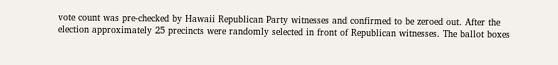vote count was pre-checked by Hawaii Republican Party witnesses and confirmed to be zeroed out. After the election approximately 25 precincts were randomly selected in front of Republican witnesses. The ballot boxes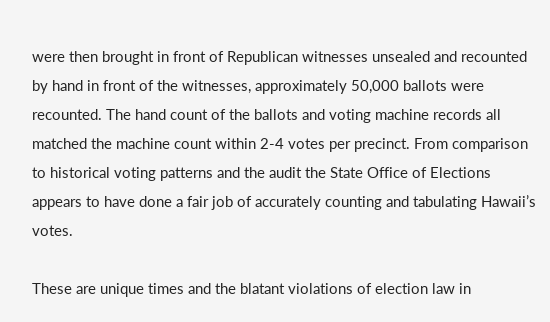were then brought in front of Republican witnesses unsealed and recounted by hand in front of the witnesses, approximately 50,000 ballots were recounted. The hand count of the ballots and voting machine records all matched the machine count within 2-4 votes per precinct. From comparison to historical voting patterns and the audit the State Office of Elections appears to have done a fair job of accurately counting and tabulating Hawaii’s votes.

These are unique times and the blatant violations of election law in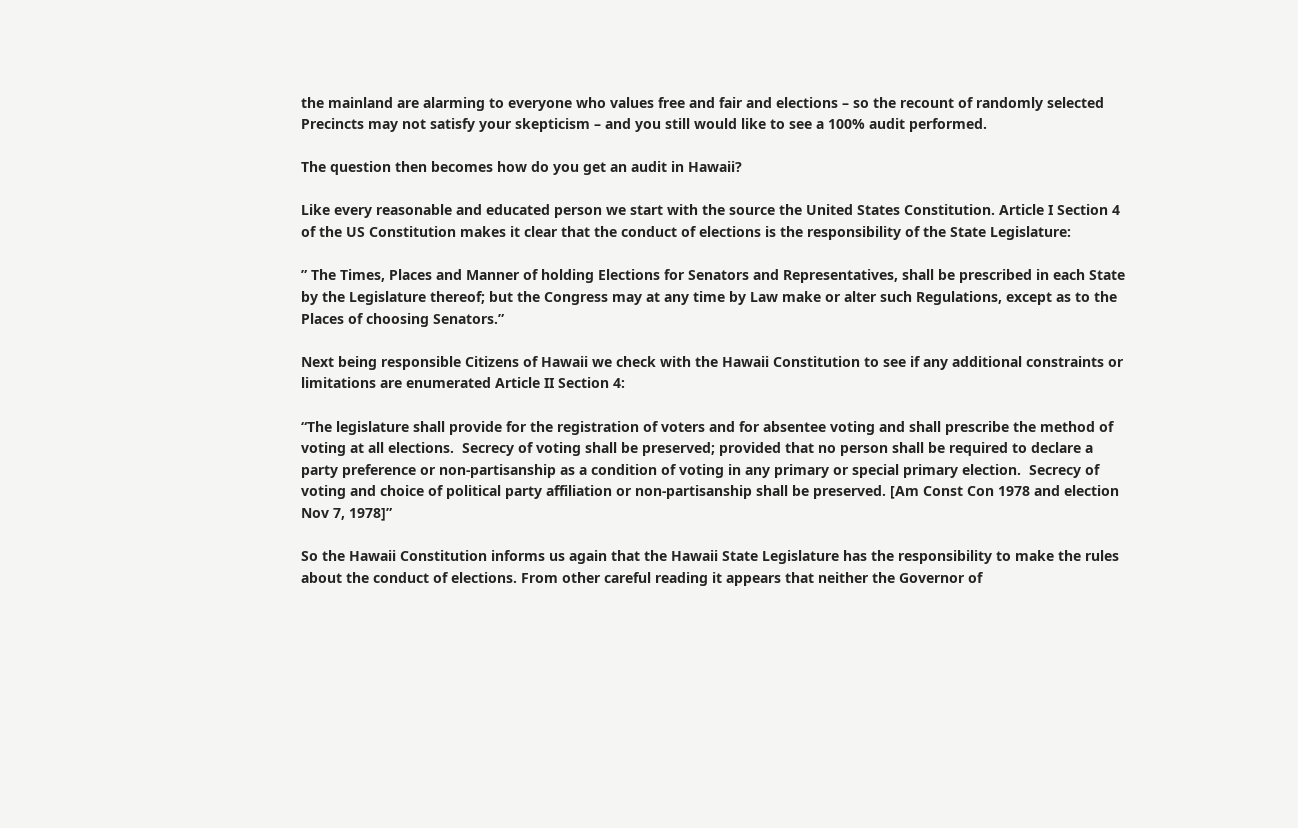the mainland are alarming to everyone who values free and fair and elections – so the recount of randomly selected Precincts may not satisfy your skepticism – and you still would like to see a 100% audit performed.

The question then becomes how do you get an audit in Hawaii?

Like every reasonable and educated person we start with the source the United States Constitution. Article I Section 4 of the US Constitution makes it clear that the conduct of elections is the responsibility of the State Legislature:

” The Times, Places and Manner of holding Elections for Senators and Representatives, shall be prescribed in each State by the Legislature thereof; but the Congress may at any time by Law make or alter such Regulations, except as to the Places of choosing Senators.”

Next being responsible Citizens of Hawaii we check with the Hawaii Constitution to see if any additional constraints or limitations are enumerated Article II Section 4:

“The legislature shall provide for the registration of voters and for absentee voting and shall prescribe the method of voting at all elections.  Secrecy of voting shall be preserved; provided that no person shall be required to declare a party preference or non-partisanship as a condition of voting in any primary or special primary election.  Secrecy of voting and choice of political party affiliation or non-partisanship shall be preserved. [Am Const Con 1978 and election Nov 7, 1978]”

So the Hawaii Constitution informs us again that the Hawaii State Legislature has the responsibility to make the rules about the conduct of elections. From other careful reading it appears that neither the Governor of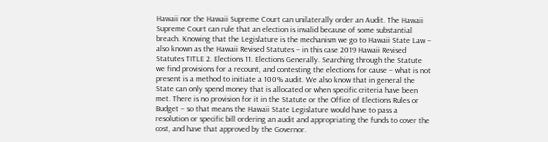Hawaii nor the Hawaii Supreme Court can unilaterally order an Audit. The Hawaii Supreme Court can rule that an election is invalid because of some substantial breach. Knowing that the Legislature is the mechanism we go to Hawaii State Law – also known as the Hawaii Revised Statutes – in this case 2019 Hawaii Revised Statutes TITLE 2. Elections 11. Elections Generally. Searching through the Statute we find provisions for a recount, and contesting the elections for cause – what is not present is a method to initiate a 100% audit. We also know that in general the State can only spend money that is allocated or when specific criteria have been met. There is no provision for it in the Statute or the Office of Elections Rules or Budget – so that means the Hawaii State Legislature would have to pass a resolution or specific bill ordering an audit and appropriating the funds to cover the cost, and have that approved by the Governor.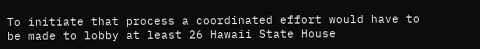To initiate that process a coordinated effort would have to be made to lobby at least 26 Hawaii State House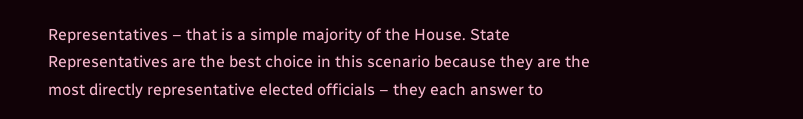Representatives – that is a simple majority of the House. State Representatives are the best choice in this scenario because they are the most directly representative elected officials – they each answer to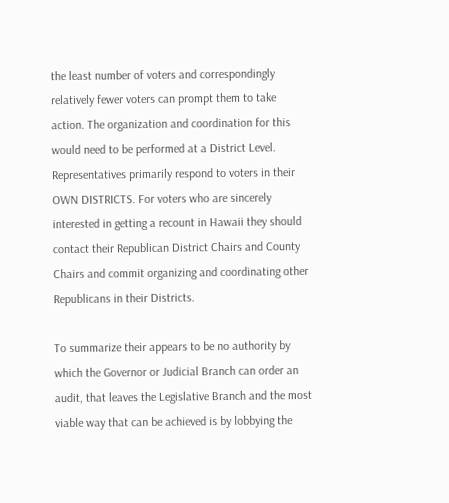the least number of voters and correspondingly relatively fewer voters can prompt them to take action. The organization and coordination for this would need to be performed at a District Level. Representatives primarily respond to voters in their OWN DISTRICTS. For voters who are sincerely interested in getting a recount in Hawaii they should contact their Republican District Chairs and County Chairs and commit organizing and coordinating other Republicans in their Districts.

To summarize their appears to be no authority by which the Governor or Judicial Branch can order an audit, that leaves the Legislative Branch and the most viable way that can be achieved is by lobbying the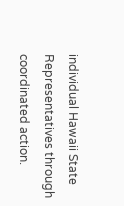individual Hawaii State Representatives through coordinated action.